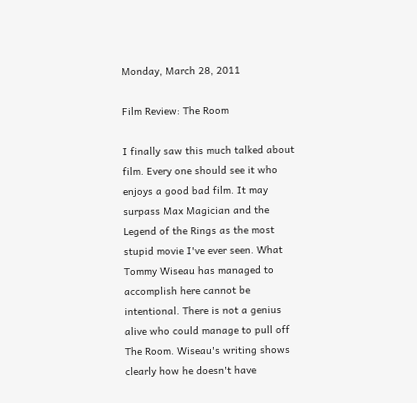Monday, March 28, 2011

Film Review: The Room

I finally saw this much talked about film. Every one should see it who enjoys a good bad film. It may surpass Max Magician and the Legend of the Rings as the most stupid movie I've ever seen. What Tommy Wiseau has managed to accomplish here cannot be intentional. There is not a genius alive who could manage to pull off The Room. Wiseau's writing shows clearly how he doesn't have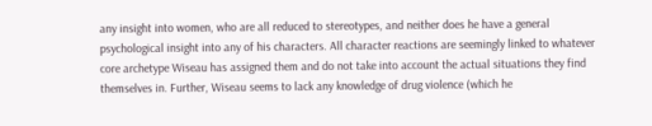any insight into women, who are all reduced to stereotypes, and neither does he have a general psychological insight into any of his characters. All character reactions are seemingly linked to whatever core archetype Wiseau has assigned them and do not take into account the actual situations they find themselves in. Further, Wiseau seems to lack any knowledge of drug violence (which he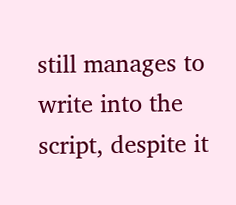still manages to write into the script, despite it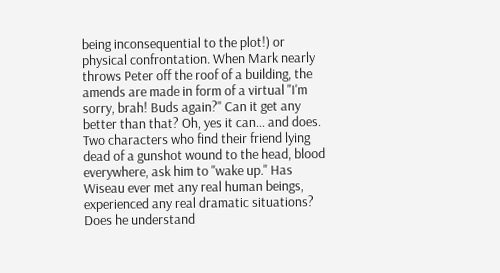being inconsequential to the plot!) or physical confrontation. When Mark nearly throws Peter off the roof of a building, the amends are made in form of a virtual "I'm sorry, brah! Buds again?" Can it get any better than that? Oh, yes it can... and does. Two characters who find their friend lying dead of a gunshot wound to the head, blood everywhere, ask him to "wake up." Has Wiseau ever met any real human beings, experienced any real dramatic situations? Does he understand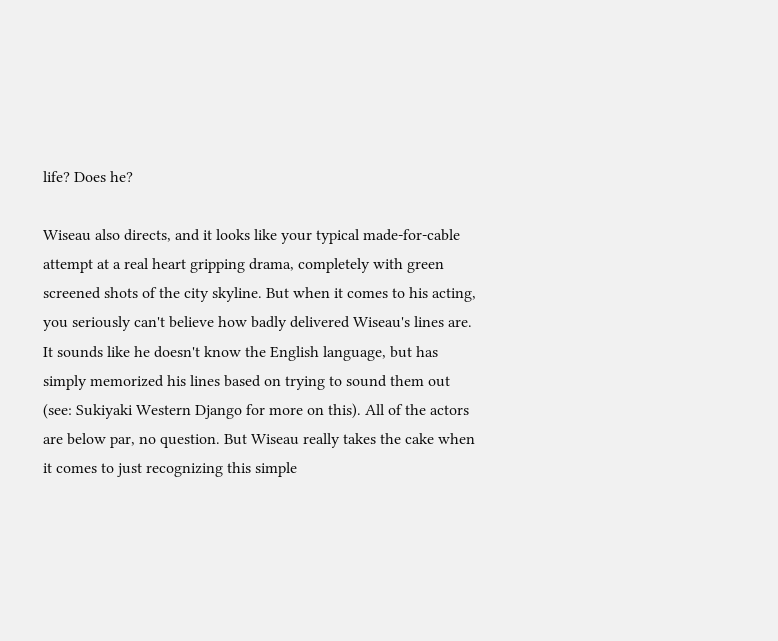life? Does he?

Wiseau also directs, and it looks like your typical made-for-cable attempt at a real heart gripping drama, completely with green screened shots of the city skyline. But when it comes to his acting, you seriously can't believe how badly delivered Wiseau's lines are. It sounds like he doesn't know the English language, but has simply memorized his lines based on trying to sound them out (see: Sukiyaki Western Django for more on this). All of the actors are below par, no question. But Wiseau really takes the cake when it comes to just recognizing this simple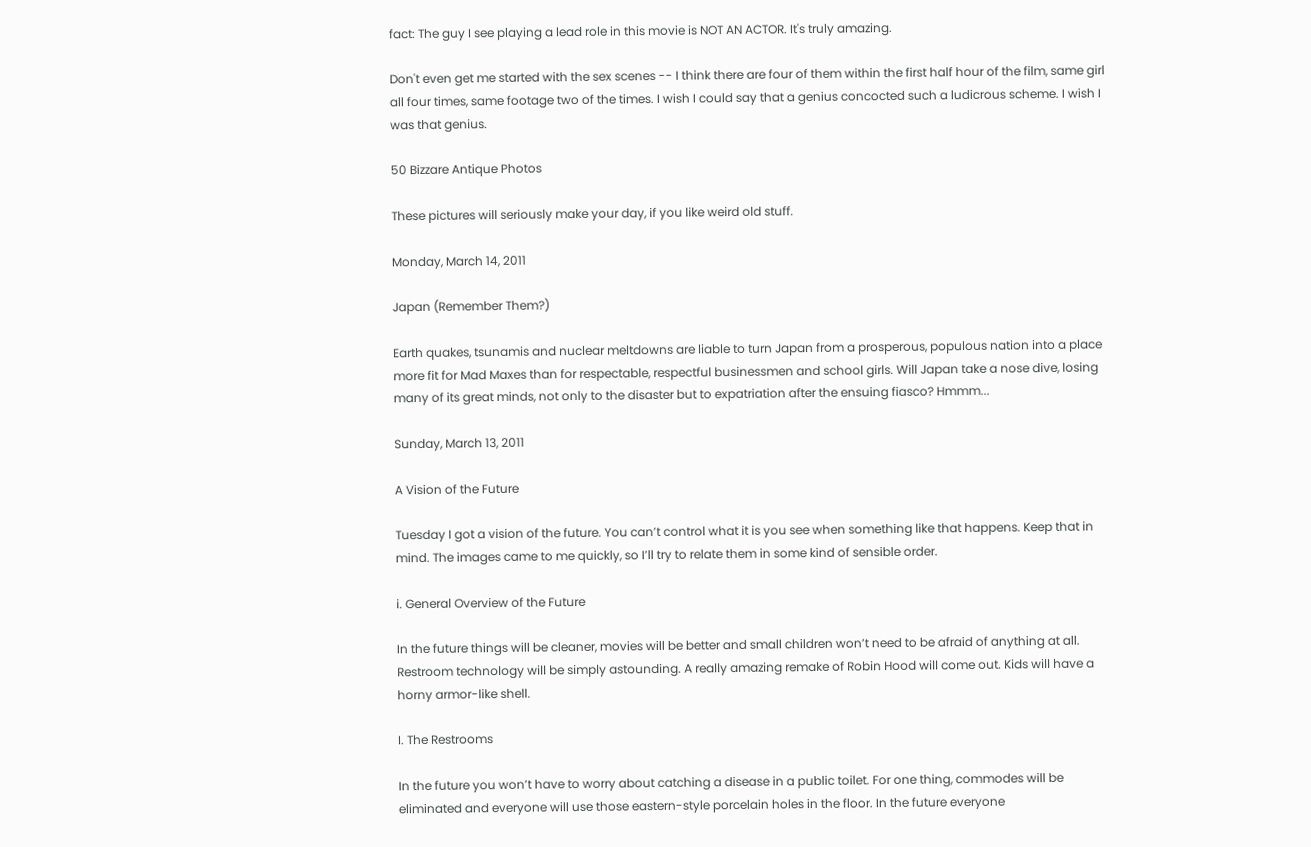fact: The guy I see playing a lead role in this movie is NOT AN ACTOR. It's truly amazing.

Don't even get me started with the sex scenes -- I think there are four of them within the first half hour of the film, same girl all four times, same footage two of the times. I wish I could say that a genius concocted such a ludicrous scheme. I wish I was that genius.

50 Bizzare Antique Photos

These pictures will seriously make your day, if you like weird old stuff.

Monday, March 14, 2011

Japan (Remember Them?)

Earth quakes, tsunamis and nuclear meltdowns are liable to turn Japan from a prosperous, populous nation into a place more fit for Mad Maxes than for respectable, respectful businessmen and school girls. Will Japan take a nose dive, losing many of its great minds, not only to the disaster but to expatriation after the ensuing fiasco? Hmmm...

Sunday, March 13, 2011

A Vision of the Future

Tuesday I got a vision of the future. You can’t control what it is you see when something like that happens. Keep that in mind. The images came to me quickly, so I’ll try to relate them in some kind of sensible order.

i. General Overview of the Future

In the future things will be cleaner, movies will be better and small children won’t need to be afraid of anything at all. Restroom technology will be simply astounding. A really amazing remake of Robin Hood will come out. Kids will have a horny armor-like shell.

I. The Restrooms

In the future you won’t have to worry about catching a disease in a public toilet. For one thing, commodes will be eliminated and everyone will use those eastern-style porcelain holes in the floor. In the future everyone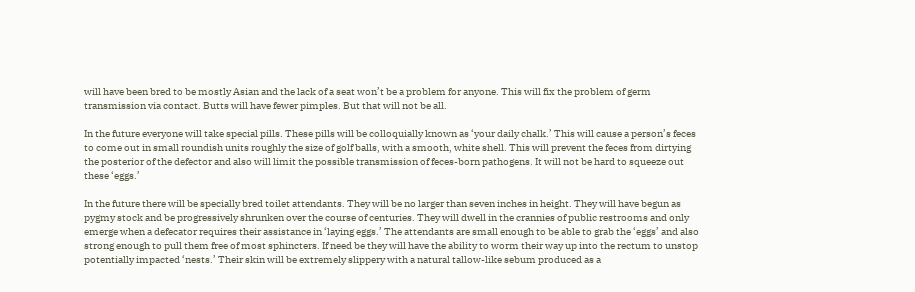will have been bred to be mostly Asian and the lack of a seat won’t be a problem for anyone. This will fix the problem of germ transmission via contact. Butts will have fewer pimples. But that will not be all.

In the future everyone will take special pills. These pills will be colloquially known as ‘your daily chalk.’ This will cause a person’s feces to come out in small roundish units roughly the size of golf balls, with a smooth, white shell. This will prevent the feces from dirtying the posterior of the defector and also will limit the possible transmission of feces-born pathogens. It will not be hard to squeeze out these ‘eggs.’

In the future there will be specially bred toilet attendants. They will be no larger than seven inches in height. They will have begun as pygmy stock and be progressively shrunken over the course of centuries. They will dwell in the crannies of public restrooms and only emerge when a defecator requires their assistance in ‘laying eggs.’ The attendants are small enough to be able to grab the ‘eggs’ and also strong enough to pull them free of most sphincters. If need be they will have the ability to worm their way up into the rectum to unstop potentially impacted ‘nests.’ Their skin will be extremely slippery with a natural tallow-like sebum produced as a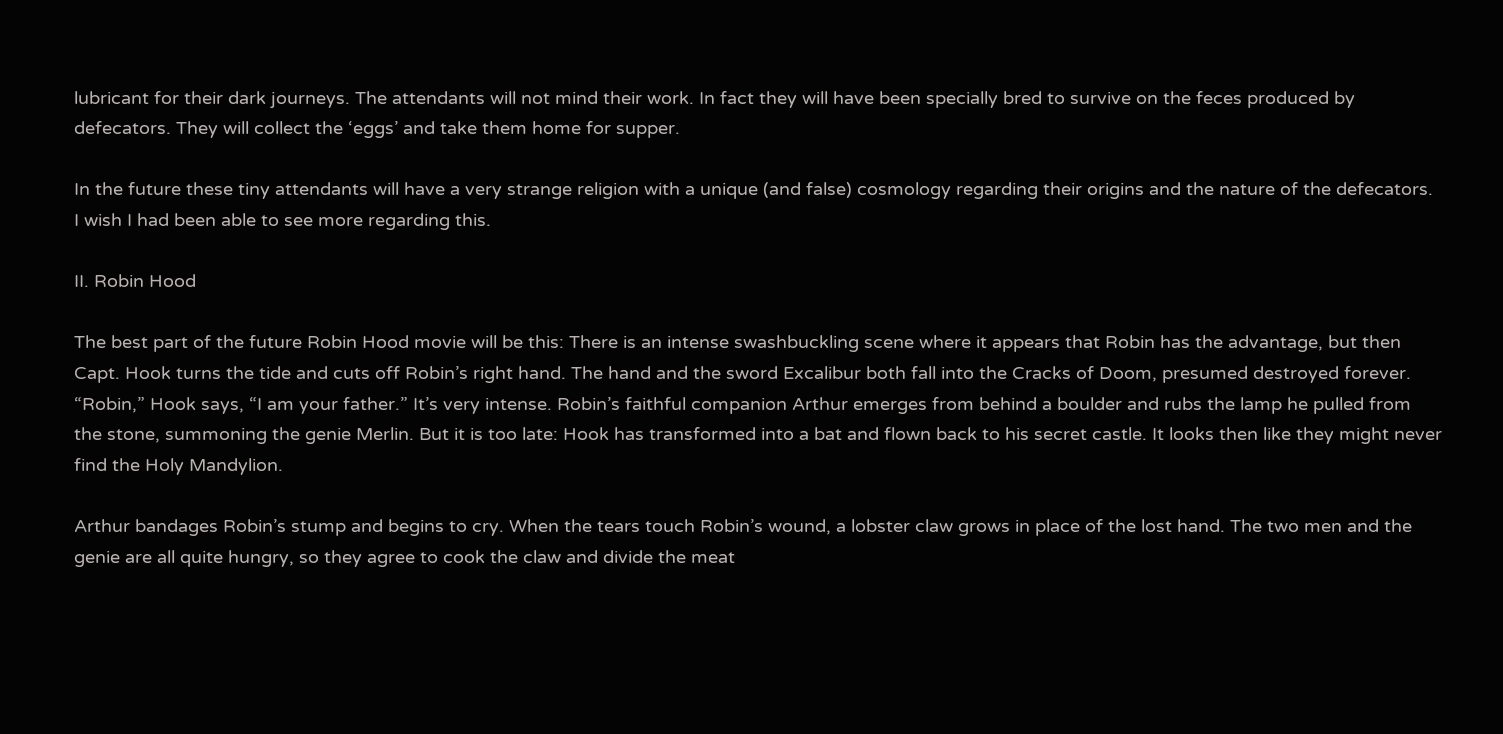lubricant for their dark journeys. The attendants will not mind their work. In fact they will have been specially bred to survive on the feces produced by defecators. They will collect the ‘eggs’ and take them home for supper.

In the future these tiny attendants will have a very strange religion with a unique (and false) cosmology regarding their origins and the nature of the defecators. I wish I had been able to see more regarding this.

II. Robin Hood

The best part of the future Robin Hood movie will be this: There is an intense swashbuckling scene where it appears that Robin has the advantage, but then Capt. Hook turns the tide and cuts off Robin’s right hand. The hand and the sword Excalibur both fall into the Cracks of Doom, presumed destroyed forever. “Robin,” Hook says, “I am your father.” It’s very intense. Robin’s faithful companion Arthur emerges from behind a boulder and rubs the lamp he pulled from the stone, summoning the genie Merlin. But it is too late: Hook has transformed into a bat and flown back to his secret castle. It looks then like they might never find the Holy Mandylion.

Arthur bandages Robin’s stump and begins to cry. When the tears touch Robin’s wound, a lobster claw grows in place of the lost hand. The two men and the genie are all quite hungry, so they agree to cook the claw and divide the meat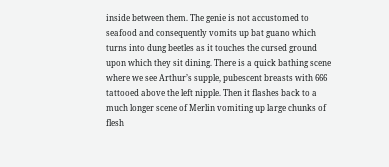inside between them. The genie is not accustomed to seafood and consequently vomits up bat guano which turns into dung beetles as it touches the cursed ground upon which they sit dining. There is a quick bathing scene where we see Arthur’s supple, pubescent breasts with 666 tattooed above the left nipple. Then it flashes back to a much longer scene of Merlin vomiting up large chunks of flesh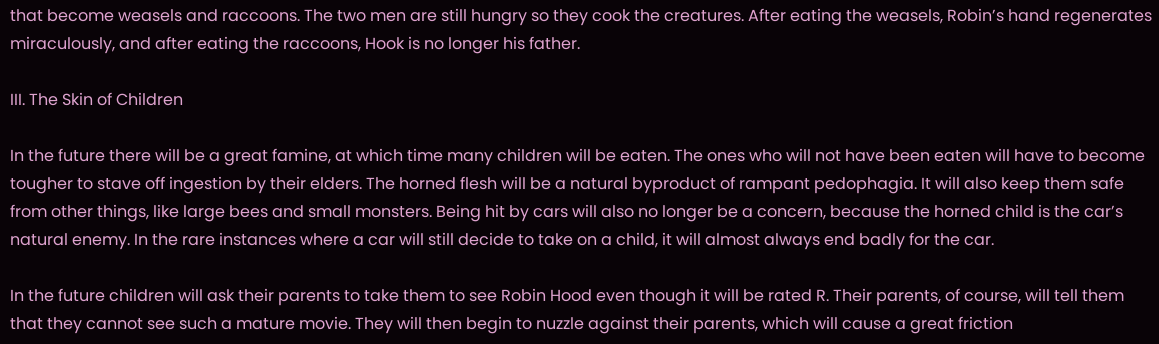that become weasels and raccoons. The two men are still hungry so they cook the creatures. After eating the weasels, Robin’s hand regenerates miraculously, and after eating the raccoons, Hook is no longer his father.

III. The Skin of Children

In the future there will be a great famine, at which time many children will be eaten. The ones who will not have been eaten will have to become tougher to stave off ingestion by their elders. The horned flesh will be a natural byproduct of rampant pedophagia. It will also keep them safe from other things, like large bees and small monsters. Being hit by cars will also no longer be a concern, because the horned child is the car’s natural enemy. In the rare instances where a car will still decide to take on a child, it will almost always end badly for the car.

In the future children will ask their parents to take them to see Robin Hood even though it will be rated R. Their parents, of course, will tell them that they cannot see such a mature movie. They will then begin to nuzzle against their parents, which will cause a great friction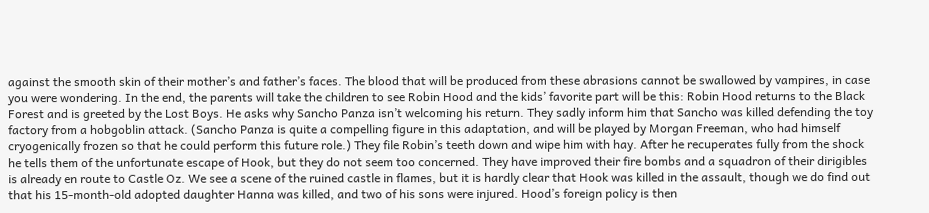against the smooth skin of their mother’s and father’s faces. The blood that will be produced from these abrasions cannot be swallowed by vampires, in case you were wondering. In the end, the parents will take the children to see Robin Hood and the kids’ favorite part will be this: Robin Hood returns to the Black Forest and is greeted by the Lost Boys. He asks why Sancho Panza isn’t welcoming his return. They sadly inform him that Sancho was killed defending the toy factory from a hobgoblin attack. (Sancho Panza is quite a compelling figure in this adaptation, and will be played by Morgan Freeman, who had himself cryogenically frozen so that he could perform this future role.) They file Robin’s teeth down and wipe him with hay. After he recuperates fully from the shock he tells them of the unfortunate escape of Hook, but they do not seem too concerned. They have improved their fire bombs and a squadron of their dirigibles is already en route to Castle Oz. We see a scene of the ruined castle in flames, but it is hardly clear that Hook was killed in the assault, though we do find out that his 15-month-old adopted daughter Hanna was killed, and two of his sons were injured. Hood’s foreign policy is then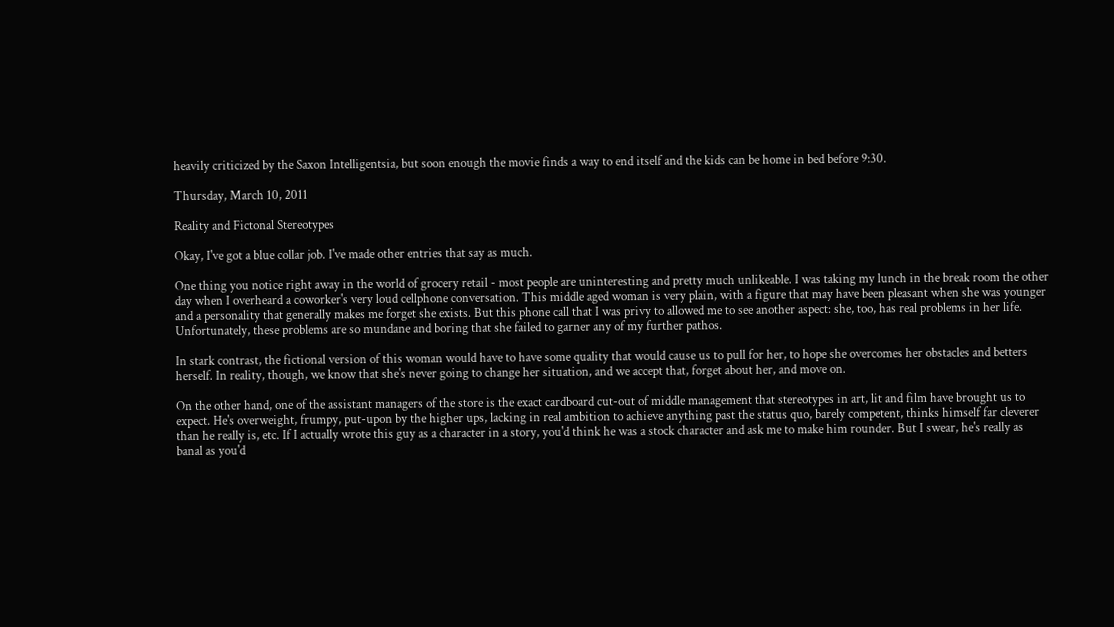heavily criticized by the Saxon Intelligentsia, but soon enough the movie finds a way to end itself and the kids can be home in bed before 9:30.

Thursday, March 10, 2011

Reality and Fictonal Stereotypes

Okay, I've got a blue collar job. I've made other entries that say as much.

One thing you notice right away in the world of grocery retail - most people are uninteresting and pretty much unlikeable. I was taking my lunch in the break room the other day when I overheard a coworker's very loud cellphone conversation. This middle aged woman is very plain, with a figure that may have been pleasant when she was younger and a personality that generally makes me forget she exists. But this phone call that I was privy to allowed me to see another aspect: she, too, has real problems in her life. Unfortunately, these problems are so mundane and boring that she failed to garner any of my further pathos.

In stark contrast, the fictional version of this woman would have to have some quality that would cause us to pull for her, to hope she overcomes her obstacles and betters herself. In reality, though, we know that she's never going to change her situation, and we accept that, forget about her, and move on.

On the other hand, one of the assistant managers of the store is the exact cardboard cut-out of middle management that stereotypes in art, lit and film have brought us to expect. He's overweight, frumpy, put-upon by the higher ups, lacking in real ambition to achieve anything past the status quo, barely competent, thinks himself far cleverer than he really is, etc. If I actually wrote this guy as a character in a story, you'd think he was a stock character and ask me to make him rounder. But I swear, he's really as banal as you'd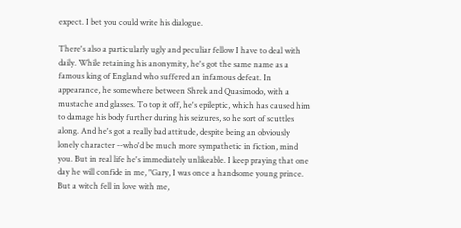expect. I bet you could write his dialogue.

There's also a particularly ugly and peculiar fellow I have to deal with daily. While retaining his anonymity, he's got the same name as a famous king of England who suffered an infamous defeat. In appearance, he somewhere between Shrek and Quasimodo, with a mustache and glasses. To top it off, he's epileptic, which has caused him to damage his body further during his seizures, so he sort of scuttles along. And he's got a really bad attitude, despite being an obviously lonely character --who'd be much more sympathetic in fiction, mind you. But in real life he's immediately unlikeable. I keep praying that one day he will confide in me, "Gary, I was once a handsome young prince. But a witch fell in love with me,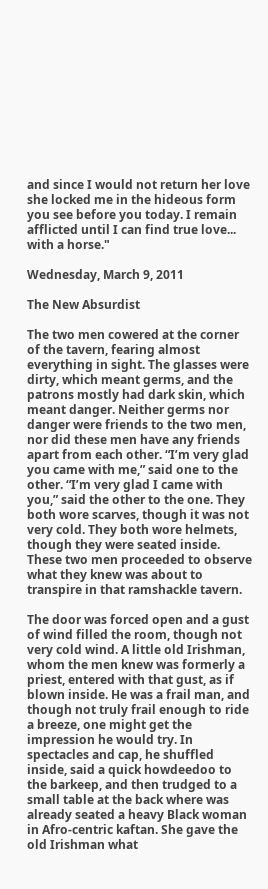and since I would not return her love she locked me in the hideous form you see before you today. I remain afflicted until I can find true love... with a horse."

Wednesday, March 9, 2011

The New Absurdist

The two men cowered at the corner of the tavern, fearing almost everything in sight. The glasses were dirty, which meant germs, and the patrons mostly had dark skin, which meant danger. Neither germs nor danger were friends to the two men, nor did these men have any friends apart from each other. “I’m very glad you came with me,” said one to the other. “I’m very glad I came with you,” said the other to the one. They both wore scarves, though it was not very cold. They both wore helmets, though they were seated inside. These two men proceeded to observe what they knew was about to transpire in that ramshackle tavern.

The door was forced open and a gust of wind filled the room, though not very cold wind. A little old Irishman, whom the men knew was formerly a priest, entered with that gust, as if blown inside. He was a frail man, and though not truly frail enough to ride a breeze, one might get the impression he would try. In spectacles and cap, he shuffled inside, said a quick howdeedoo to the barkeep, and then trudged to a small table at the back where was already seated a heavy Black woman in Afro-centric kaftan. She gave the old Irishman what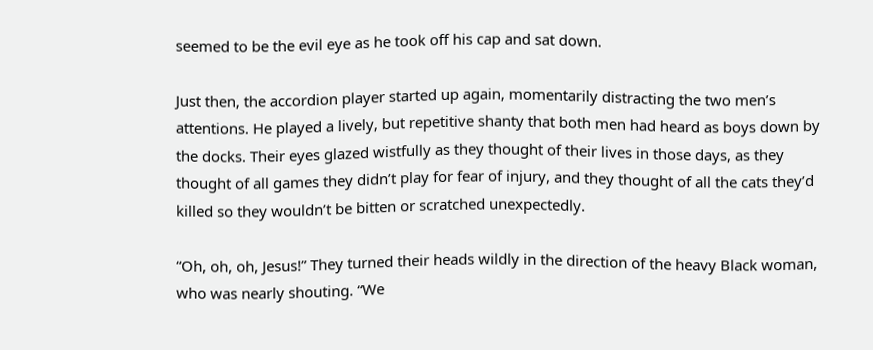seemed to be the evil eye as he took off his cap and sat down.

Just then, the accordion player started up again, momentarily distracting the two men’s attentions. He played a lively, but repetitive shanty that both men had heard as boys down by the docks. Their eyes glazed wistfully as they thought of their lives in those days, as they thought of all games they didn’t play for fear of injury, and they thought of all the cats they’d killed so they wouldn’t be bitten or scratched unexpectedly.

“Oh, oh, oh, Jesus!” They turned their heads wildly in the direction of the heavy Black woman, who was nearly shouting. “We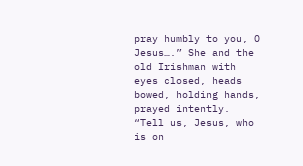pray humbly to you, O Jesus….” She and the old Irishman with eyes closed, heads bowed, holding hands, prayed intently. “Tell us, Jesus, who is on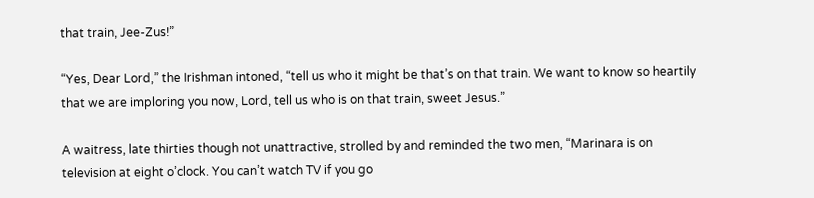that train, Jee-Zus!”

“Yes, Dear Lord,” the Irishman intoned, “tell us who it might be that’s on that train. We want to know so heartily that we are imploring you now, Lord, tell us who is on that train, sweet Jesus.”

A waitress, late thirties though not unattractive, strolled by and reminded the two men, “Marinara is on television at eight o’clock. You can’t watch TV if you go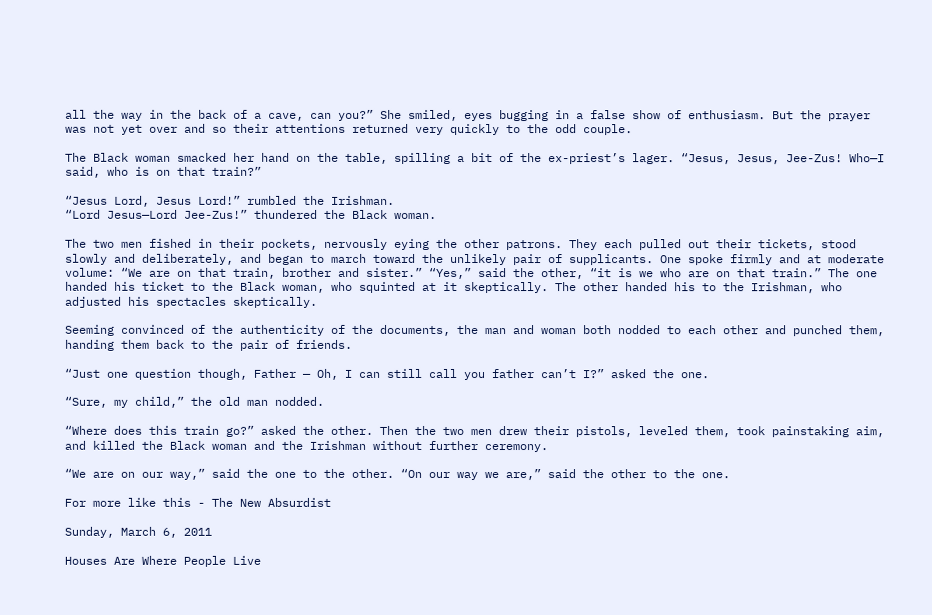all the way in the back of a cave, can you?” She smiled, eyes bugging in a false show of enthusiasm. But the prayer was not yet over and so their attentions returned very quickly to the odd couple.

The Black woman smacked her hand on the table, spilling a bit of the ex-priest’s lager. “Jesus, Jesus, Jee-Zus! Who—I said, who is on that train?”

“Jesus Lord, Jesus Lord!” rumbled the Irishman.
“Lord Jesus—Lord Jee-Zus!” thundered the Black woman.

The two men fished in their pockets, nervously eying the other patrons. They each pulled out their tickets, stood slowly and deliberately, and began to march toward the unlikely pair of supplicants. One spoke firmly and at moderate volume: “We are on that train, brother and sister.” “Yes,” said the other, “it is we who are on that train.” The one handed his ticket to the Black woman, who squinted at it skeptically. The other handed his to the Irishman, who adjusted his spectacles skeptically.

Seeming convinced of the authenticity of the documents, the man and woman both nodded to each other and punched them, handing them back to the pair of friends.

“Just one question though, Father — Oh, I can still call you father can’t I?” asked the one.

“Sure, my child,” the old man nodded.

“Where does this train go?” asked the other. Then the two men drew their pistols, leveled them, took painstaking aim, and killed the Black woman and the Irishman without further ceremony.

“We are on our way,” said the one to the other. “On our way we are,” said the other to the one.

For more like this - The New Absurdist

Sunday, March 6, 2011

Houses Are Where People Live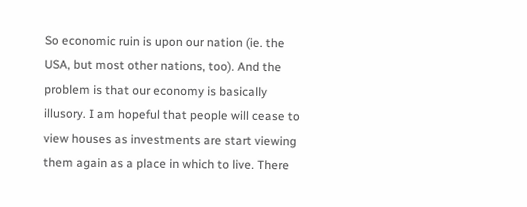So economic ruin is upon our nation (ie. the USA, but most other nations, too). And the problem is that our economy is basically illusory. I am hopeful that people will cease to view houses as investments are start viewing them again as a place in which to live. There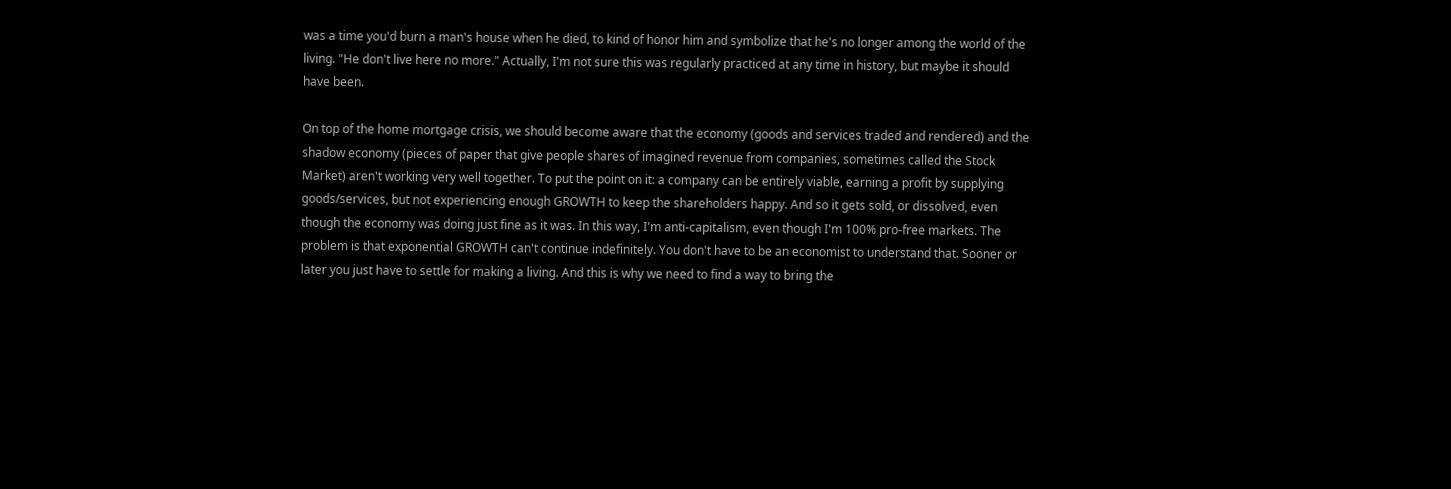was a time you'd burn a man's house when he died, to kind of honor him and symbolize that he's no longer among the world of the living. "He don't live here no more." Actually, I'm not sure this was regularly practiced at any time in history, but maybe it should have been.

On top of the home mortgage crisis, we should become aware that the economy (goods and services traded and rendered) and the shadow economy (pieces of paper that give people shares of imagined revenue from companies, sometimes called the Stock Market) aren't working very well together. To put the point on it: a company can be entirely viable, earning a profit by supplying goods/services, but not experiencing enough GROWTH to keep the shareholders happy. And so it gets sold, or dissolved, even though the economy was doing just fine as it was. In this way, I'm anti-capitalism, even though I'm 100% pro-free markets. The problem is that exponential GROWTH can't continue indefinitely. You don't have to be an economist to understand that. Sooner or later you just have to settle for making a living. And this is why we need to find a way to bring the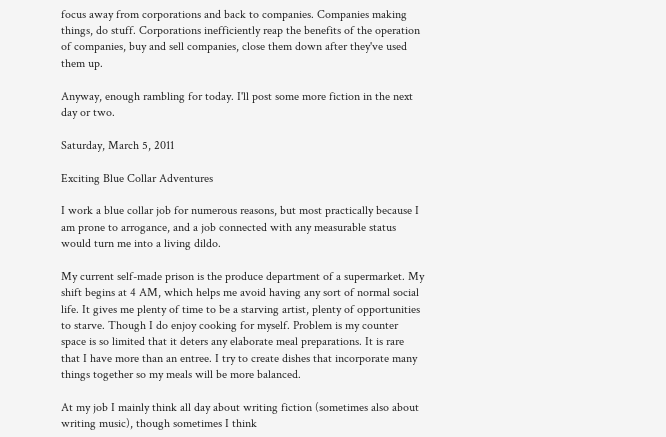focus away from corporations and back to companies. Companies making things, do stuff. Corporations inefficiently reap the benefits of the operation of companies, buy and sell companies, close them down after they've used them up.

Anyway, enough rambling for today. I'll post some more fiction in the next day or two.

Saturday, March 5, 2011

Exciting Blue Collar Adventures

I work a blue collar job for numerous reasons, but most practically because I am prone to arrogance, and a job connected with any measurable status would turn me into a living dildo.

My current self-made prison is the produce department of a supermarket. My shift begins at 4 AM, which helps me avoid having any sort of normal social life. It gives me plenty of time to be a starving artist, plenty of opportunities to starve. Though I do enjoy cooking for myself. Problem is my counter space is so limited that it deters any elaborate meal preparations. It is rare that I have more than an entree. I try to create dishes that incorporate many things together so my meals will be more balanced.

At my job I mainly think all day about writing fiction (sometimes also about writing music), though sometimes I think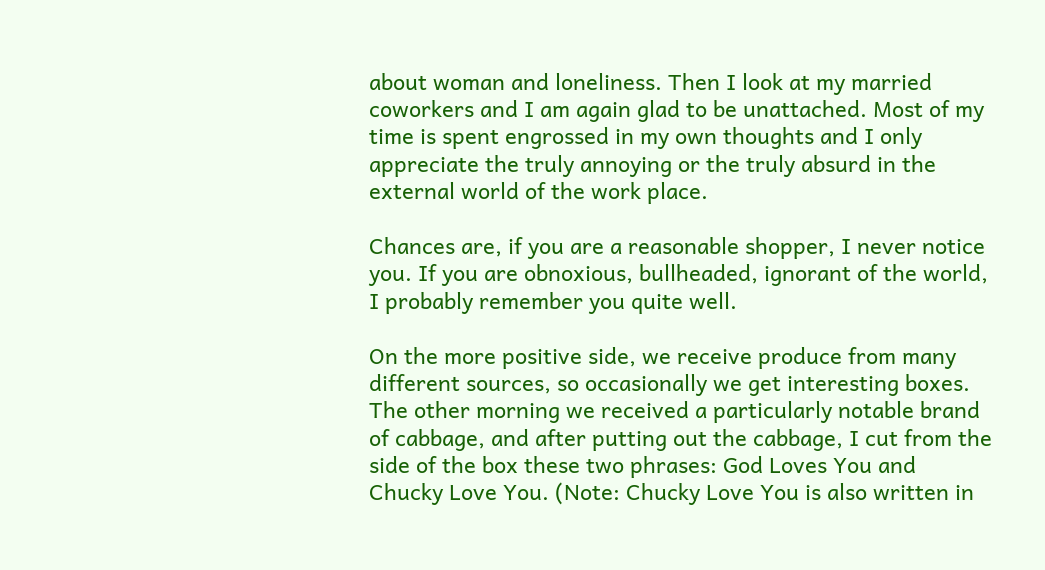about woman and loneliness. Then I look at my married coworkers and I am again glad to be unattached. Most of my time is spent engrossed in my own thoughts and I only appreciate the truly annoying or the truly absurd in the external world of the work place.

Chances are, if you are a reasonable shopper, I never notice you. If you are obnoxious, bullheaded, ignorant of the world, I probably remember you quite well.

On the more positive side, we receive produce from many different sources, so occasionally we get interesting boxes. The other morning we received a particularly notable brand of cabbage, and after putting out the cabbage, I cut from the side of the box these two phrases: God Loves You and Chucky Love You. (Note: Chucky Love You is also written in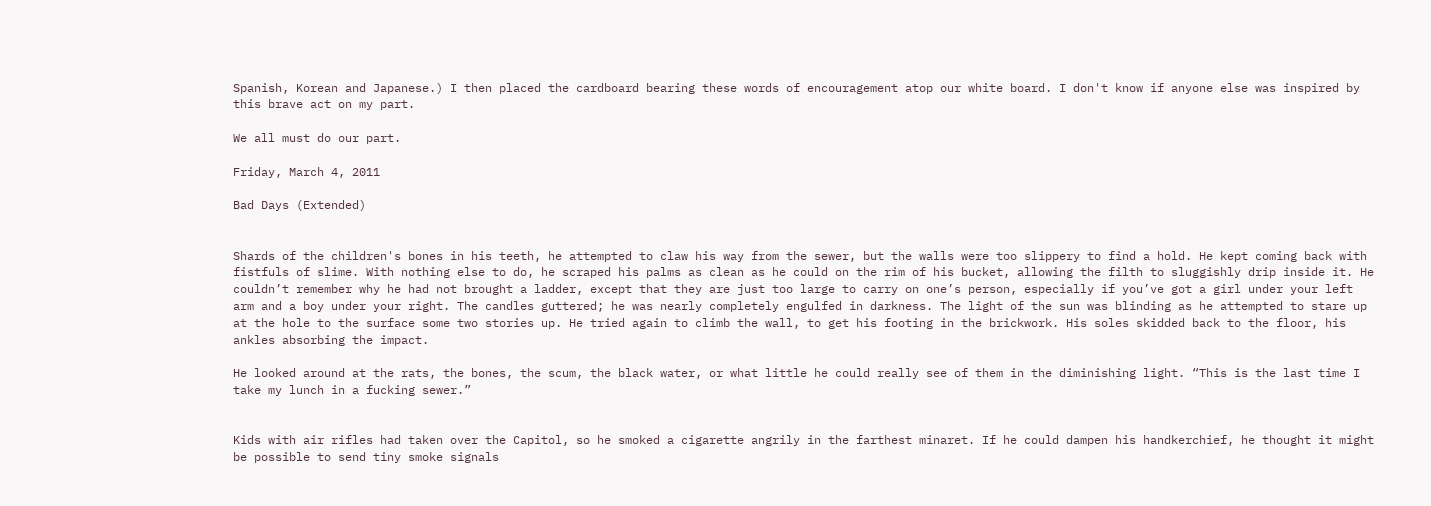Spanish, Korean and Japanese.) I then placed the cardboard bearing these words of encouragement atop our white board. I don't know if anyone else was inspired by this brave act on my part.

We all must do our part.

Friday, March 4, 2011

Bad Days (Extended)


Shards of the children's bones in his teeth, he attempted to claw his way from the sewer, but the walls were too slippery to find a hold. He kept coming back with fistfuls of slime. With nothing else to do, he scraped his palms as clean as he could on the rim of his bucket, allowing the filth to sluggishly drip inside it. He couldn’t remember why he had not brought a ladder, except that they are just too large to carry on one’s person, especially if you’ve got a girl under your left arm and a boy under your right. The candles guttered; he was nearly completely engulfed in darkness. The light of the sun was blinding as he attempted to stare up at the hole to the surface some two stories up. He tried again to climb the wall, to get his footing in the brickwork. His soles skidded back to the floor, his ankles absorbing the impact.

He looked around at the rats, the bones, the scum, the black water, or what little he could really see of them in the diminishing light. “This is the last time I take my lunch in a fucking sewer.”


Kids with air rifles had taken over the Capitol, so he smoked a cigarette angrily in the farthest minaret. If he could dampen his handkerchief, he thought it might be possible to send tiny smoke signals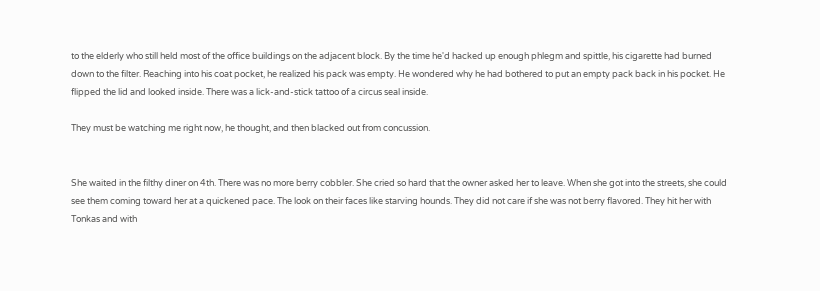to the elderly who still held most of the office buildings on the adjacent block. By the time he'd hacked up enough phlegm and spittle, his cigarette had burned down to the filter. Reaching into his coat pocket, he realized his pack was empty. He wondered why he had bothered to put an empty pack back in his pocket. He flipped the lid and looked inside. There was a lick-and-stick tattoo of a circus seal inside.

They must be watching me right now, he thought, and then blacked out from concussion.


She waited in the filthy diner on 4th. There was no more berry cobbler. She cried so hard that the owner asked her to leave. When she got into the streets, she could see them coming toward her at a quickened pace. The look on their faces like starving hounds. They did not care if she was not berry flavored. They hit her with Tonkas and with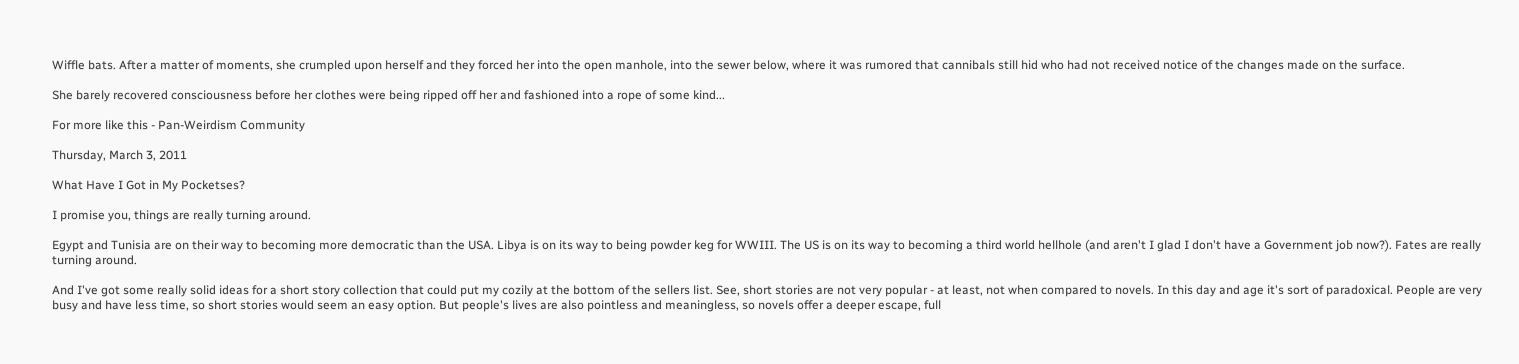Wiffle bats. After a matter of moments, she crumpled upon herself and they forced her into the open manhole, into the sewer below, where it was rumored that cannibals still hid who had not received notice of the changes made on the surface.

She barely recovered consciousness before her clothes were being ripped off her and fashioned into a rope of some kind...

For more like this - Pan-Weirdism Community

Thursday, March 3, 2011

What Have I Got in My Pocketses?

I promise you, things are really turning around.

Egypt and Tunisia are on their way to becoming more democratic than the USA. Libya is on its way to being powder keg for WWIII. The US is on its way to becoming a third world hellhole (and aren't I glad I don't have a Government job now?). Fates are really turning around.

And I've got some really solid ideas for a short story collection that could put my cozily at the bottom of the sellers list. See, short stories are not very popular - at least, not when compared to novels. In this day and age it's sort of paradoxical. People are very busy and have less time, so short stories would seem an easy option. But people's lives are also pointless and meaningless, so novels offer a deeper escape, full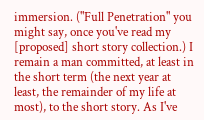immersion. ("Full Penetration" you might say, once you've read my [proposed] short story collection.) I remain a man committed, at least in the short term (the next year at least, the remainder of my life at most), to the short story. As I've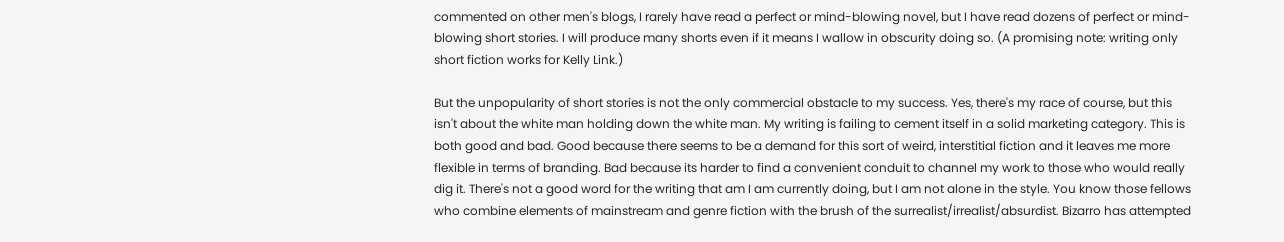commented on other men's blogs, I rarely have read a perfect or mind-blowing novel, but I have read dozens of perfect or mind-blowing short stories. I will produce many shorts even if it means I wallow in obscurity doing so. (A promising note: writing only short fiction works for Kelly Link.)

But the unpopularity of short stories is not the only commercial obstacle to my success. Yes, there's my race of course, but this isn't about the white man holding down the white man. My writing is failing to cement itself in a solid marketing category. This is both good and bad. Good because there seems to be a demand for this sort of weird, interstitial fiction and it leaves me more flexible in terms of branding. Bad because its harder to find a convenient conduit to channel my work to those who would really dig it. There's not a good word for the writing that am I am currently doing, but I am not alone in the style. You know those fellows who combine elements of mainstream and genre fiction with the brush of the surrealist/irrealist/absurdist. Bizarro has attempted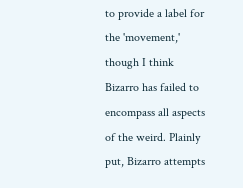to provide a label for the 'movement,' though I think Bizarro has failed to encompass all aspects of the weird. Plainly put, Bizarro attempts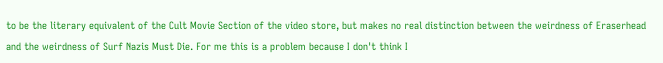to be the literary equivalent of the Cult Movie Section of the video store, but makes no real distinction between the weirdness of Eraserhead and the weirdness of Surf Nazis Must Die. For me this is a problem because I don't think I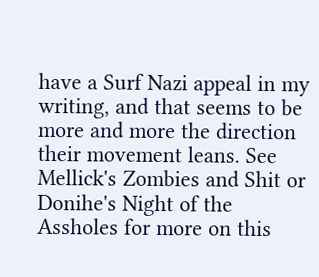have a Surf Nazi appeal in my writing, and that seems to be more and more the direction their movement leans. See Mellick's Zombies and Shit or Donihe's Night of the Assholes for more on this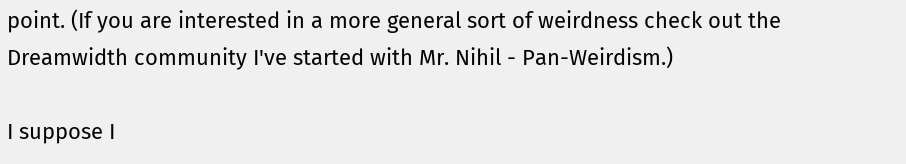point. (If you are interested in a more general sort of weirdness check out the Dreamwidth community I've started with Mr. Nihil - Pan-Weirdism.)

I suppose I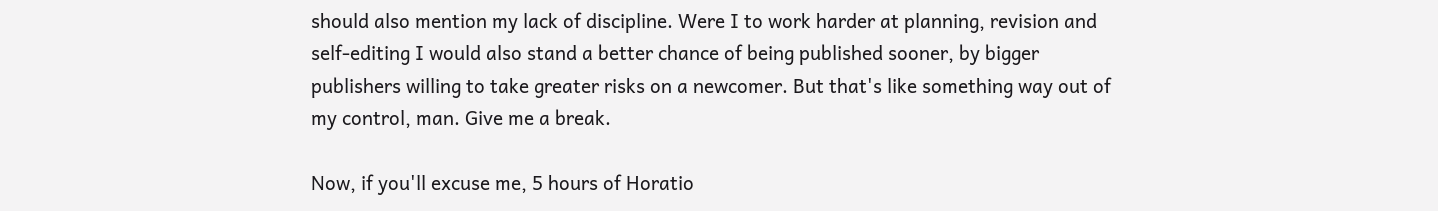should also mention my lack of discipline. Were I to work harder at planning, revision and self-editing I would also stand a better chance of being published sooner, by bigger publishers willing to take greater risks on a newcomer. But that's like something way out of my control, man. Give me a break.

Now, if you'll excuse me, 5 hours of Horatio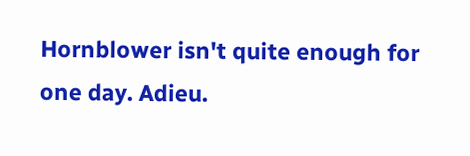Hornblower isn't quite enough for one day. Adieu.